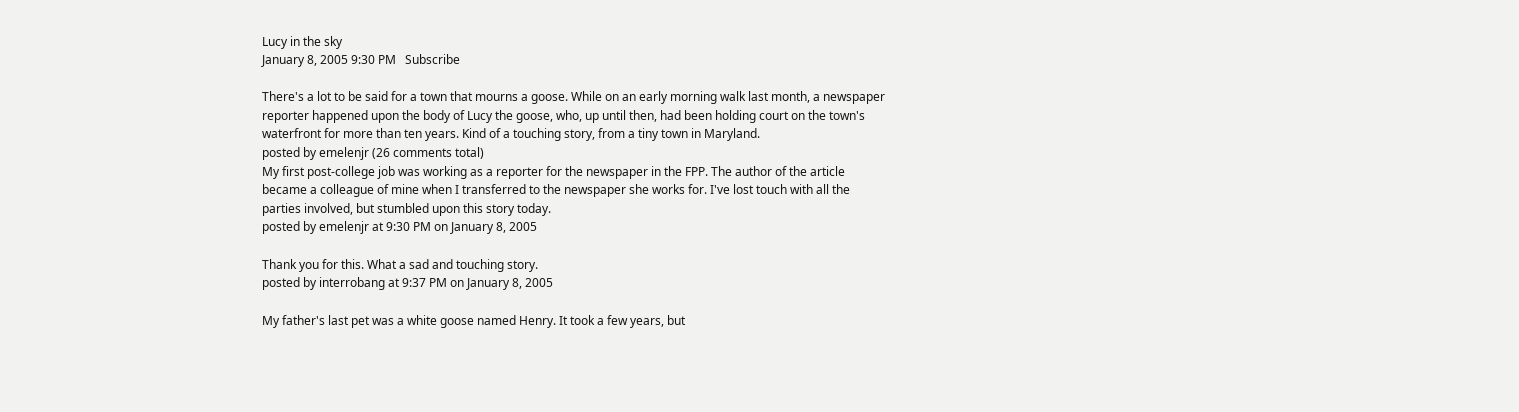Lucy in the sky
January 8, 2005 9:30 PM   Subscribe

There's a lot to be said for a town that mourns a goose. While on an early morning walk last month, a newspaper reporter happened upon the body of Lucy the goose, who, up until then, had been holding court on the town's waterfront for more than ten years. Kind of a touching story, from a tiny town in Maryland.
posted by emelenjr (26 comments total)
My first post-college job was working as a reporter for the newspaper in the FPP. The author of the article became a colleague of mine when I transferred to the newspaper she works for. I've lost touch with all the parties involved, but stumbled upon this story today.
posted by emelenjr at 9:30 PM on January 8, 2005

Thank you for this. What a sad and touching story.
posted by interrobang at 9:37 PM on January 8, 2005

My father's last pet was a white goose named Henry. It took a few years, but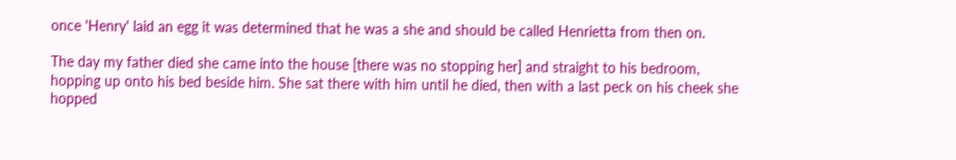once 'Henry' laid an egg it was determined that he was a she and should be called Henrietta from then on.

The day my father died she came into the house [there was no stopping her] and straight to his bedroom, hopping up onto his bed beside him. She sat there with him until he died, then with a last peck on his cheek she hopped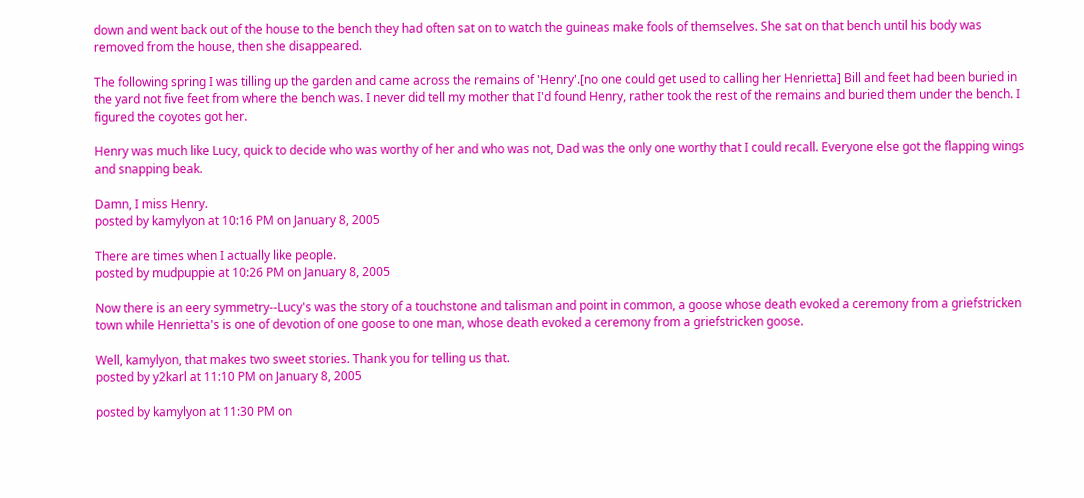down and went back out of the house to the bench they had often sat on to watch the guineas make fools of themselves. She sat on that bench until his body was removed from the house, then she disappeared.

The following spring I was tilling up the garden and came across the remains of 'Henry'.[no one could get used to calling her Henrietta] Bill and feet had been buried in the yard not five feet from where the bench was. I never did tell my mother that I'd found Henry, rather took the rest of the remains and buried them under the bench. I figured the coyotes got her.

Henry was much like Lucy, quick to decide who was worthy of her and who was not, Dad was the only one worthy that I could recall. Everyone else got the flapping wings and snapping beak.

Damn, I miss Henry.
posted by kamylyon at 10:16 PM on January 8, 2005

There are times when I actually like people.
posted by mudpuppie at 10:26 PM on January 8, 2005

Now there is an eery symmetry--Lucy's was the story of a touchstone and talisman and point in common, a goose whose death evoked a ceremony from a griefstricken town while Henrietta's is one of devotion of one goose to one man, whose death evoked a ceremony from a griefstricken goose.

Well, kamylyon, that makes two sweet stories. Thank you for telling us that.
posted by y2karl at 11:10 PM on January 8, 2005

posted by kamylyon at 11:30 PM on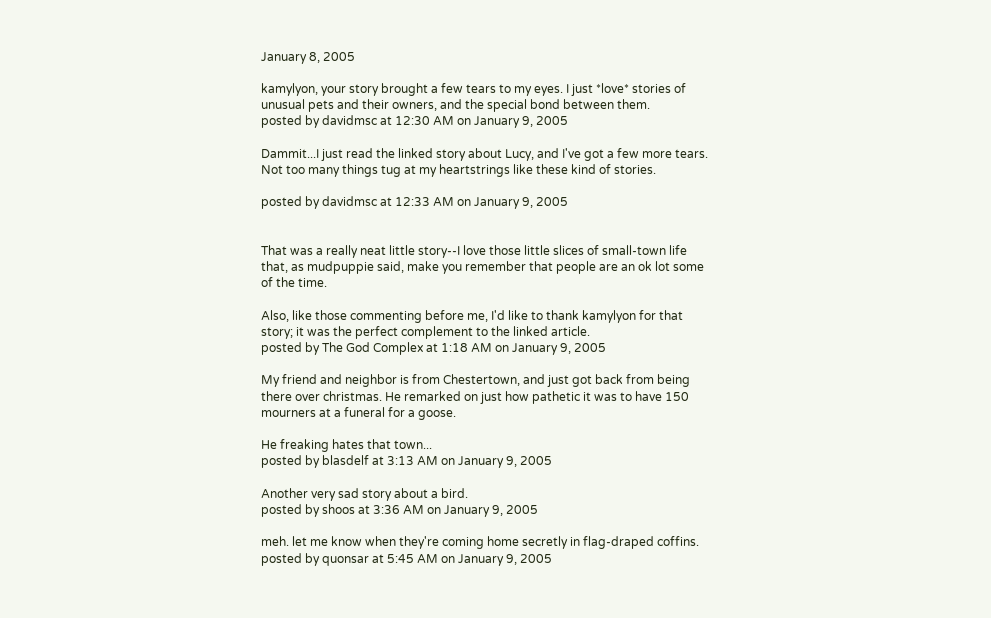January 8, 2005

kamylyon, your story brought a few tears to my eyes. I just *love* stories of unusual pets and their owners, and the special bond between them.
posted by davidmsc at 12:30 AM on January 9, 2005

Dammit...I just read the linked story about Lucy, and I've got a few more tears. Not too many things tug at my heartstrings like these kind of stories.

posted by davidmsc at 12:33 AM on January 9, 2005


That was a really neat little story--I love those little slices of small-town life that, as mudpuppie said, make you remember that people are an ok lot some of the time.

Also, like those commenting before me, I'd like to thank kamylyon for that story; it was the perfect complement to the linked article.
posted by The God Complex at 1:18 AM on January 9, 2005

My friend and neighbor is from Chestertown, and just got back from being there over christmas. He remarked on just how pathetic it was to have 150 mourners at a funeral for a goose.

He freaking hates that town...
posted by blasdelf at 3:13 AM on January 9, 2005

Another very sad story about a bird.
posted by shoos at 3:36 AM on January 9, 2005

meh. let me know when they're coming home secretly in flag-draped coffins.
posted by quonsar at 5:45 AM on January 9, 2005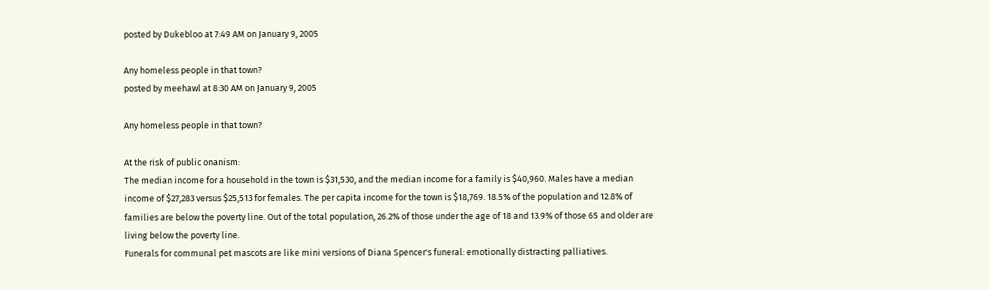posted by Dukebloo at 7:49 AM on January 9, 2005

Any homeless people in that town?
posted by meehawl at 8:30 AM on January 9, 2005

Any homeless people in that town?

At the risk of public onanism:
The median income for a household in the town is $31,530, and the median income for a family is $40,960. Males have a median income of $27,283 versus $25,513 for females. The per capita income for the town is $18,769. 18.5% of the population and 12.8% of families are below the poverty line. Out of the total population, 26.2% of those under the age of 18 and 13.9% of those 65 and older are living below the poverty line.
Funerals for communal pet mascots are like mini versions of Diana Spencer's funeral: emotionally distracting palliatives.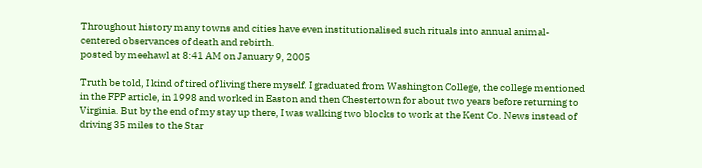Throughout history many towns and cities have even institutionalised such rituals into annual animal-centered observances of death and rebirth.
posted by meehawl at 8:41 AM on January 9, 2005

Truth be told, I kind of tired of living there myself. I graduated from Washington College, the college mentioned in the FPP article, in 1998 and worked in Easton and then Chestertown for about two years before returning to Virginia. But by the end of my stay up there, I was walking two blocks to work at the Kent Co. News instead of driving 35 miles to the Star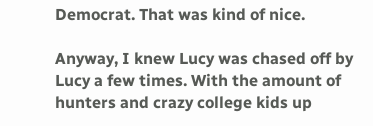Democrat. That was kind of nice.

Anyway, I knew Lucy was chased off by Lucy a few times. With the amount of hunters and crazy college kids up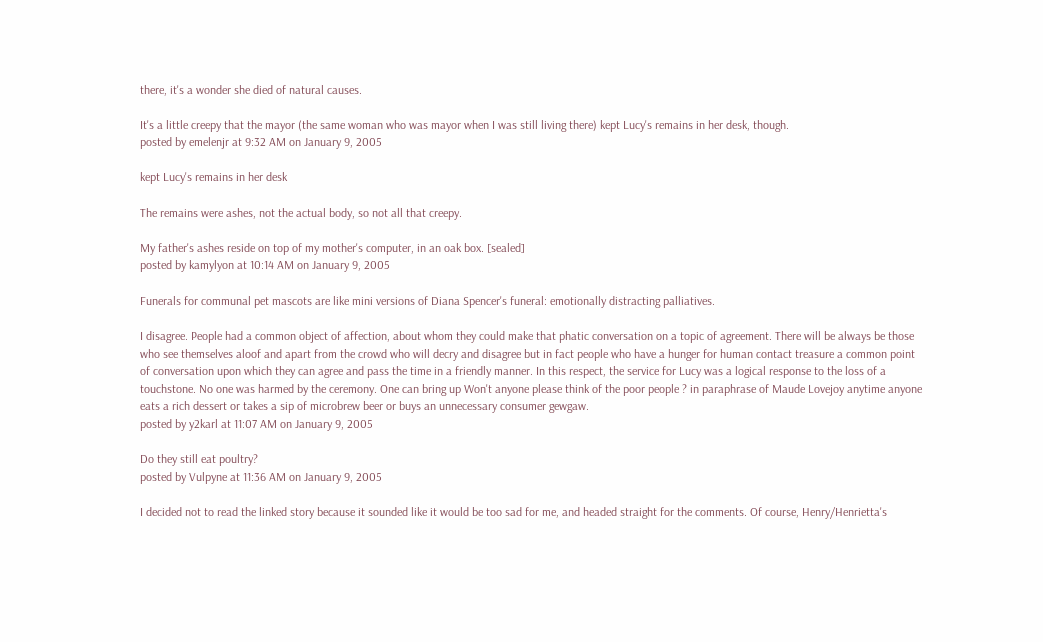there, it's a wonder she died of natural causes.

It's a little creepy that the mayor (the same woman who was mayor when I was still living there) kept Lucy's remains in her desk, though.
posted by emelenjr at 9:32 AM on January 9, 2005

kept Lucy's remains in her desk

The remains were ashes, not the actual body, so not all that creepy.

My father's ashes reside on top of my mother's computer, in an oak box. [sealed]
posted by kamylyon at 10:14 AM on January 9, 2005

Funerals for communal pet mascots are like mini versions of Diana Spencer's funeral: emotionally distracting palliatives.

I disagree. People had a common object of affection, about whom they could make that phatic conversation on a topic of agreement. There will be always be those who see themselves aloof and apart from the crowd who will decry and disagree but in fact people who have a hunger for human contact treasure a common point of conversation upon which they can agree and pass the time in a friendly manner. In this respect, the service for Lucy was a logical response to the loss of a touchstone. No one was harmed by the ceremony. One can bring up Won't anyone please think of the poor people ? in paraphrase of Maude Lovejoy anytime anyone eats a rich dessert or takes a sip of microbrew beer or buys an unnecessary consumer gewgaw.
posted by y2karl at 11:07 AM on January 9, 2005

Do they still eat poultry?
posted by Vulpyne at 11:36 AM on January 9, 2005

I decided not to read the linked story because it sounded like it would be too sad for me, and headed straight for the comments. Of course, Henry/Henrietta's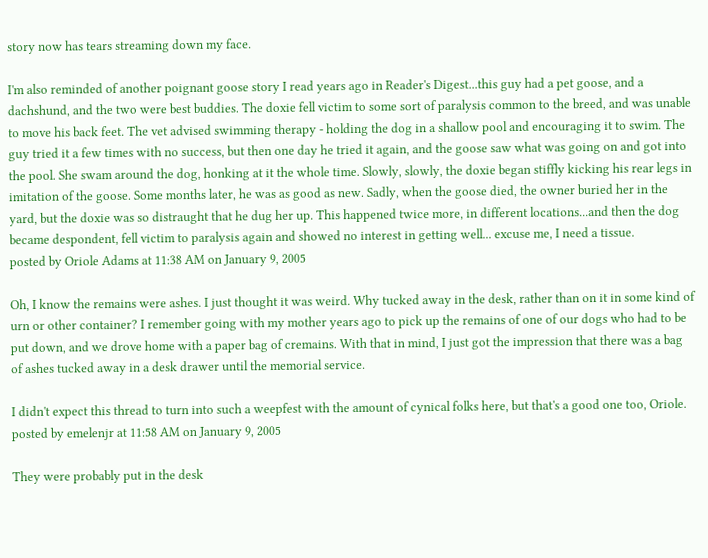story now has tears streaming down my face.

I'm also reminded of another poignant goose story I read years ago in Reader's Digest...this guy had a pet goose, and a dachshund, and the two were best buddies. The doxie fell victim to some sort of paralysis common to the breed, and was unable to move his back feet. The vet advised swimming therapy - holding the dog in a shallow pool and encouraging it to swim. The guy tried it a few times with no success, but then one day he tried it again, and the goose saw what was going on and got into the pool. She swam around the dog, honking at it the whole time. Slowly, slowly, the doxie began stiffly kicking his rear legs in imitation of the goose. Some months later, he was as good as new. Sadly, when the goose died, the owner buried her in the yard, but the doxie was so distraught that he dug her up. This happened twice more, in different locations...and then the dog became despondent, fell victim to paralysis again and showed no interest in getting well... excuse me, I need a tissue.
posted by Oriole Adams at 11:38 AM on January 9, 2005

Oh, I know the remains were ashes. I just thought it was weird. Why tucked away in the desk, rather than on it in some kind of urn or other container? I remember going with my mother years ago to pick up the remains of one of our dogs who had to be put down, and we drove home with a paper bag of cremains. With that in mind, I just got the impression that there was a bag of ashes tucked away in a desk drawer until the memorial service.

I didn't expect this thread to turn into such a weepfest with the amount of cynical folks here, but that's a good one too, Oriole.
posted by emelenjr at 11:58 AM on January 9, 2005

They were probably put in the desk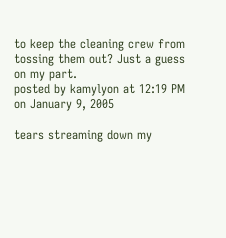to keep the cleaning crew from tossing them out? Just a guess on my part.
posted by kamylyon at 12:19 PM on January 9, 2005

tears streaming down my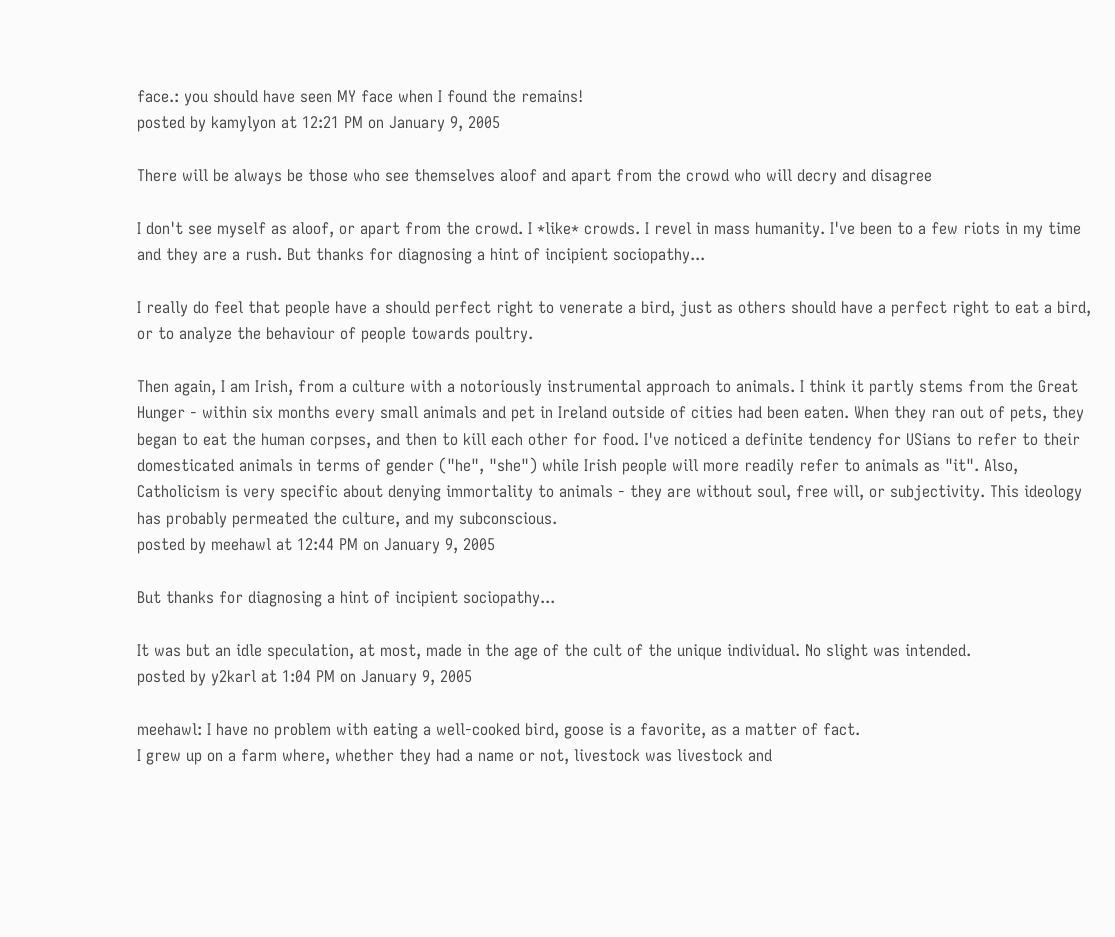face.: you should have seen MY face when I found the remains!
posted by kamylyon at 12:21 PM on January 9, 2005

There will be always be those who see themselves aloof and apart from the crowd who will decry and disagree

I don't see myself as aloof, or apart from the crowd. I *like* crowds. I revel in mass humanity. I've been to a few riots in my time and they are a rush. But thanks for diagnosing a hint of incipient sociopathy...

I really do feel that people have a should perfect right to venerate a bird, just as others should have a perfect right to eat a bird, or to analyze the behaviour of people towards poultry.

Then again, I am Irish, from a culture with a notoriously instrumental approach to animals. I think it partly stems from the Great Hunger - within six months every small animals and pet in Ireland outside of cities had been eaten. When they ran out of pets, they began to eat the human corpses, and then to kill each other for food. I've noticed a definite tendency for USians to refer to their domesticated animals in terms of gender ("he", "she") while Irish people will more readily refer to animals as "it". Also, Catholicism is very specific about denying immortality to animals - they are without soul, free will, or subjectivity. This ideology has probably permeated the culture, and my subconscious.
posted by meehawl at 12:44 PM on January 9, 2005

But thanks for diagnosing a hint of incipient sociopathy...

It was but an idle speculation, at most, made in the age of the cult of the unique individual. No slight was intended.
posted by y2karl at 1:04 PM on January 9, 2005

meehawl: I have no problem with eating a well-cooked bird, goose is a favorite, as a matter of fact.
I grew up on a farm where, whether they had a name or not, livestock was livestock and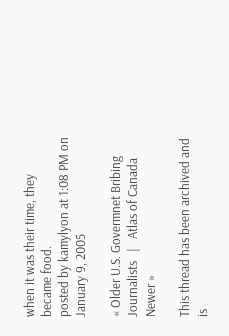when it was their time, they became food.
posted by kamylyon at 1:08 PM on January 9, 2005

« Older U.S. Govermnet Bribing Journalists   |   Atlas of Canada Newer »

This thread has been archived and is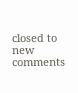closed to new comments